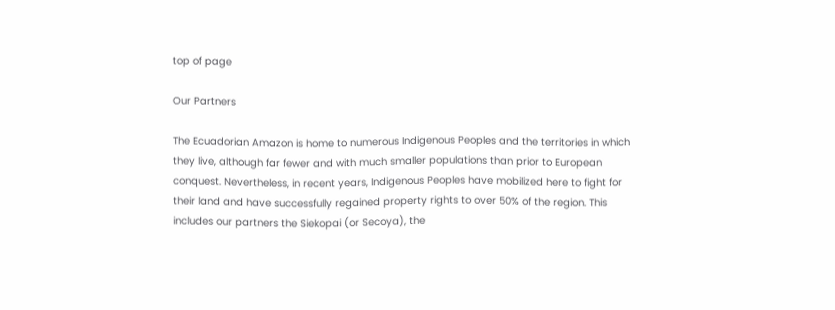top of page

Our Partners

The Ecuadorian Amazon is home to numerous Indigenous Peoples and the territories in which they live, although far fewer and with much smaller populations than prior to European conquest. Nevertheless, in recent years, Indigenous Peoples have mobilized here to fight for their land and have successfully regained property rights to over 50% of the region. This includes our partners the Siekopai (or Secoya), the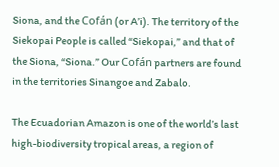Siona, and the Cofán (or A’i). The territory of the Siekopai People is called “Siekopai,” and that of the Siona, “Siona.” Our Cofán partners are found in the territories Sinangoe and Zabalo.

The Ecuadorian Amazon is one of the world’s last high-biodiversity tropical areas, a region of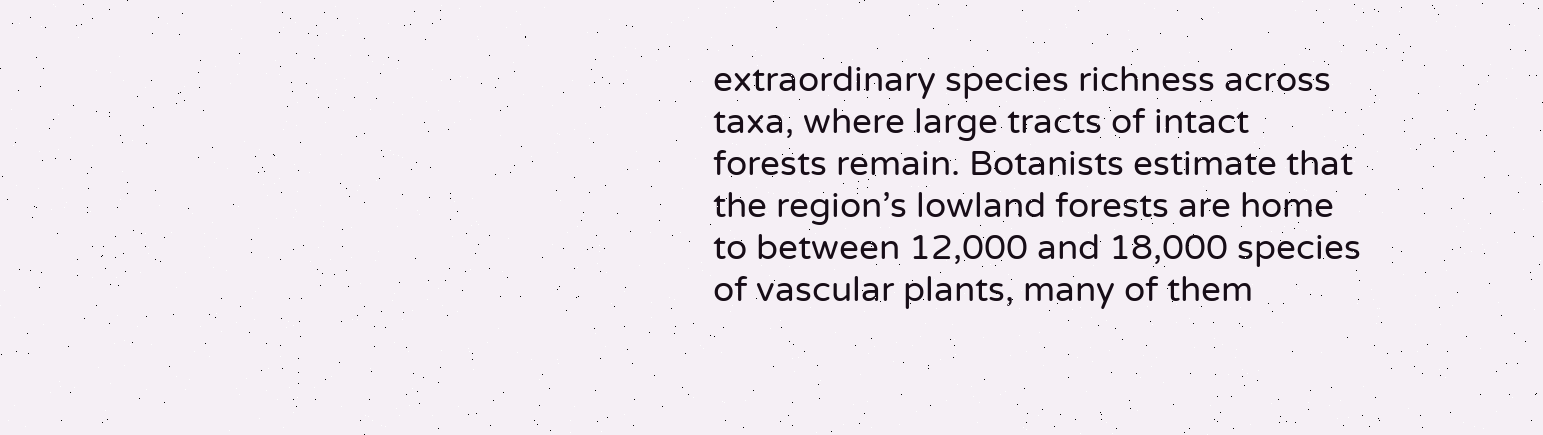extraordinary species richness across taxa, where large tracts of intact forests remain. Botanists estimate that the region’s lowland forests are home to between 12,000 and 18,000 species of vascular plants, many of them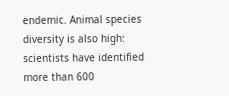endemic. Animal species diversity is also high: scientists have identified more than 600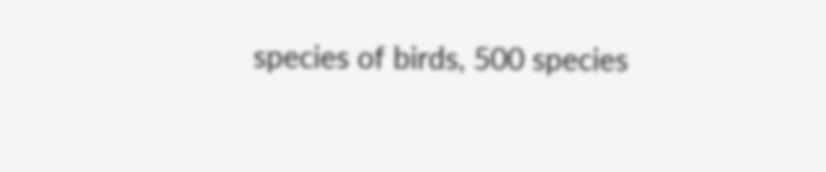species of birds, 500 species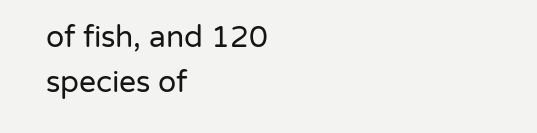of fish, and 120 species of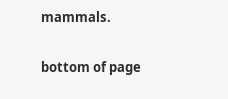mammals.

bottom of page